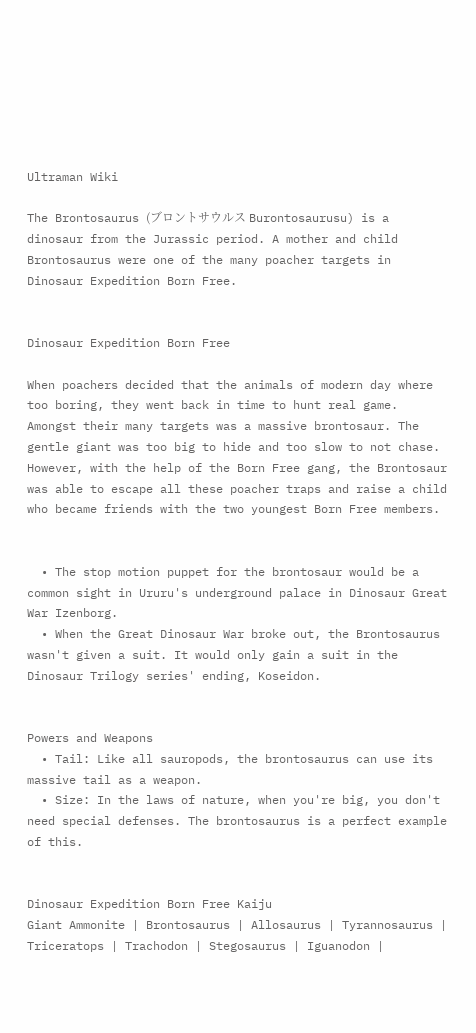Ultraman Wiki

The Brontosaurus (ブロントサウルス Burontosaurusu) is a dinosaur from the Jurassic period. A mother and child Brontosaurus were one of the many poacher targets in Dinosaur Expedition Born Free.


Dinosaur Expedition Born Free

When poachers decided that the animals of modern day where too boring, they went back in time to hunt real game. Amongst their many targets was a massive brontosaur. The gentle giant was too big to hide and too slow to not chase. However, with the help of the Born Free gang, the Brontosaur was able to escape all these poacher traps and raise a child who became friends with the two youngest Born Free members.


  • The stop motion puppet for the brontosaur would be a common sight in Ururu's underground palace in Dinosaur Great War Izenborg.
  • When the Great Dinosaur War broke out, the Brontosaurus wasn't given a suit. It would only gain a suit in the Dinosaur Trilogy series' ending, Koseidon.


Powers and Weapons
  • Tail: Like all sauropods, the brontosaurus can use its massive tail as a weapon.
  • Size: In the laws of nature, when you're big, you don't need special defenses. The brontosaurus is a perfect example of this.


Dinosaur Expedition Born Free Kaiju
Giant Ammonite | Brontosaurus | Allosaurus | Tyrannosaurus | Triceratops | Trachodon | Stegosaurus | Iguanodon |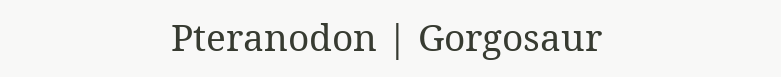Pteranodon | Gorgosaur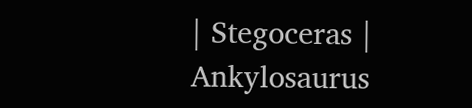| Stegoceras | Ankylosaurus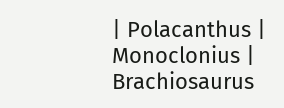| Polacanthus | Monoclonius | Brachiosaurus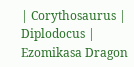| Corythosaurus | Diplodocus | Ezomikasa Dragon